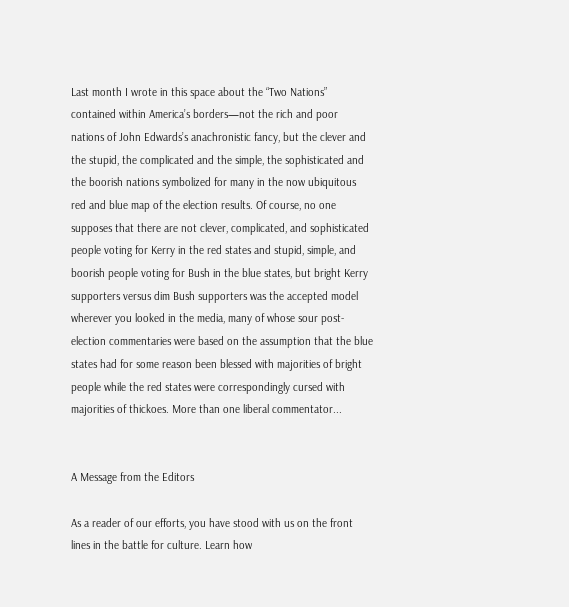Last month I wrote in this space about the “Two Nations” contained within America’s borders—not the rich and poor nations of John Edwards’s anachronistic fancy, but the clever and the stupid, the complicated and the simple, the sophisticated and the boorish nations symbolized for many in the now ubiquitous red and blue map of the election results. Of course, no one supposes that there are not clever, complicated, and sophisticated people voting for Kerry in the red states and stupid, simple, and boorish people voting for Bush in the blue states, but bright Kerry supporters versus dim Bush supporters was the accepted model wherever you looked in the media, many of whose sour post-election commentaries were based on the assumption that the blue states had for some reason been blessed with majorities of bright people while the red states were correspondingly cursed with majorities of thickoes. More than one liberal commentator...


A Message from the Editors

As a reader of our efforts, you have stood with us on the front lines in the battle for culture. Learn how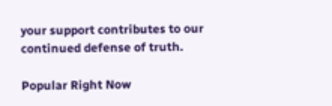your support contributes to our continued defense of truth.

Popular Right Now